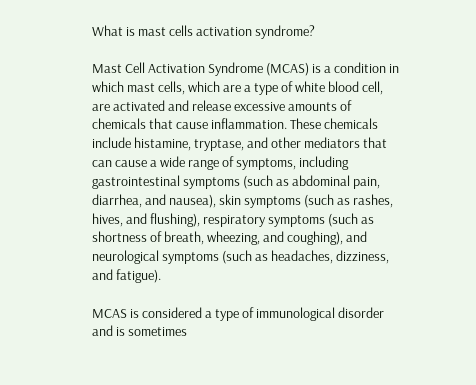What is mast cells activation syndrome?

Mast Cell Activation Syndrome (MCAS) is a condition in which mast cells, which are a type of white blood cell, are activated and release excessive amounts of chemicals that cause inflammation. These chemicals include histamine, tryptase, and other mediators that can cause a wide range of symptoms, including gastrointestinal symptoms (such as abdominal pain, diarrhea, and nausea), skin symptoms (such as rashes, hives, and flushing), respiratory symptoms (such as shortness of breath, wheezing, and coughing), and neurological symptoms (such as headaches, dizziness, and fatigue).

MCAS is considered a type of immunological disorder and is sometimes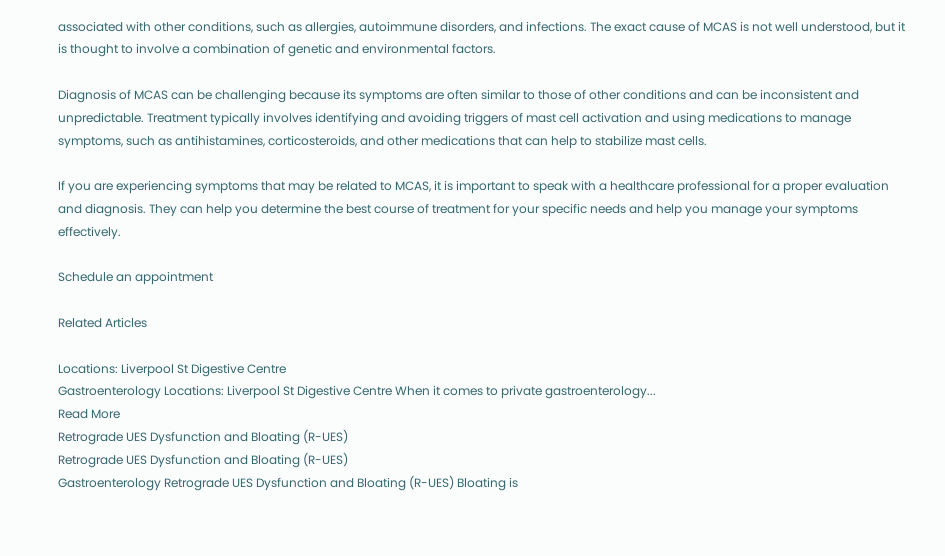associated with other conditions, such as allergies, autoimmune disorders, and infections. The exact cause of MCAS is not well understood, but it is thought to involve a combination of genetic and environmental factors.

Diagnosis of MCAS can be challenging because its symptoms are often similar to those of other conditions and can be inconsistent and unpredictable. Treatment typically involves identifying and avoiding triggers of mast cell activation and using medications to manage symptoms, such as antihistamines, corticosteroids, and other medications that can help to stabilize mast cells.

If you are experiencing symptoms that may be related to MCAS, it is important to speak with a healthcare professional for a proper evaluation and diagnosis. They can help you determine the best course of treatment for your specific needs and help you manage your symptoms effectively.

Schedule an appointment

Related Articles

Locations: Liverpool St Digestive Centre
Gastroenterology Locations: Liverpool St Digestive Centre When it comes to private gastroenterology...
Read More
Retrograde UES Dysfunction and Bloating (R-UES)
Retrograde UES Dysfunction and Bloating (R-UES)
Gastroenterology Retrograde UES Dysfunction and Bloating (R-UES) Bloating is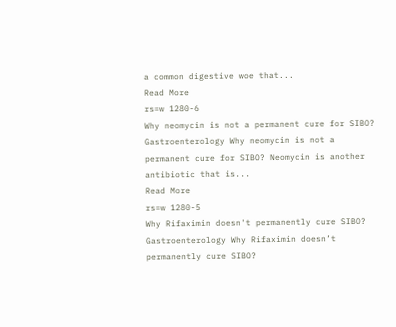a common digestive woe that...
Read More
rs=w 1280-6
Why neomycin is not a permanent cure for SIBO?
Gastroenterology Why neomycin is not a permanent cure for SIBO? Neomycin is another antibiotic that is...
Read More
rs=w 1280-5
Why Rifaximin doesn't permanently cure SIBO?
Gastroenterology Why Rifaximin doesn’t permanently cure SIBO?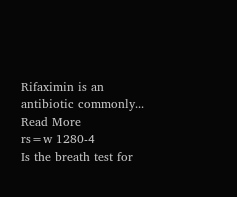Rifaximin is an antibiotic commonly...
Read More
rs=w 1280-4
Is the breath test for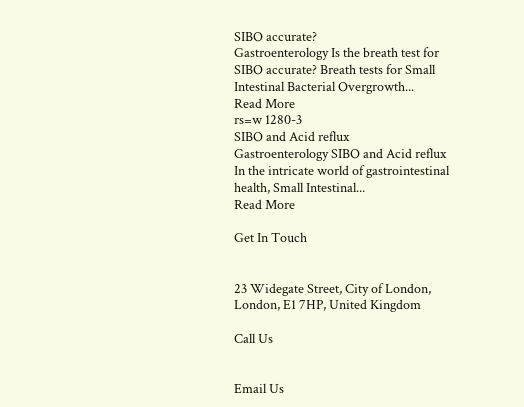SIBO accurate?
Gastroenterology Is the breath test for SIBO accurate? Breath tests for Small Intestinal Bacterial Overgrowth...
Read More
rs=w 1280-3
SIBO and Acid reflux
Gastroenterology SIBO and Acid reflux In the intricate world of gastrointestinal health, Small Intestinal...
Read More

Get In Touch


23 Widegate Street, City of London, London, E1 7HP, United Kingdom

Call Us


Email Us